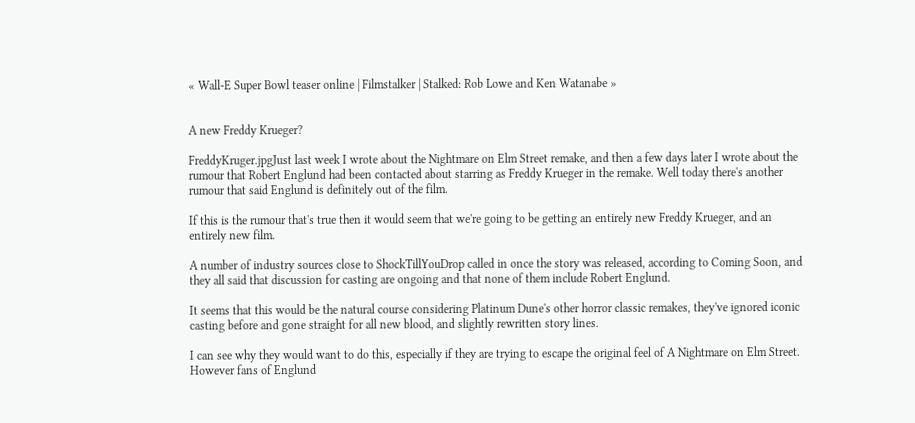« Wall-E Super Bowl teaser online | Filmstalker | Stalked: Rob Lowe and Ken Watanabe »


A new Freddy Krueger?

FreddyKruger.jpgJust last week I wrote about the Nightmare on Elm Street remake, and then a few days later I wrote about the rumour that Robert Englund had been contacted about starring as Freddy Krueger in the remake. Well today there's another rumour that said Englund is definitely out of the film.

If this is the rumour that's true then it would seem that we're going to be getting an entirely new Freddy Krueger, and an entirely new film.

A number of industry sources close to ShockTillYouDrop called in once the story was released, according to Coming Soon, and they all said that discussion for casting are ongoing and that none of them include Robert Englund.

It seems that this would be the natural course considering Platinum Dune's other horror classic remakes, they've ignored iconic casting before and gone straight for all new blood, and slightly rewritten story lines.

I can see why they would want to do this, especially if they are trying to escape the original feel of A Nightmare on Elm Street. However fans of Englund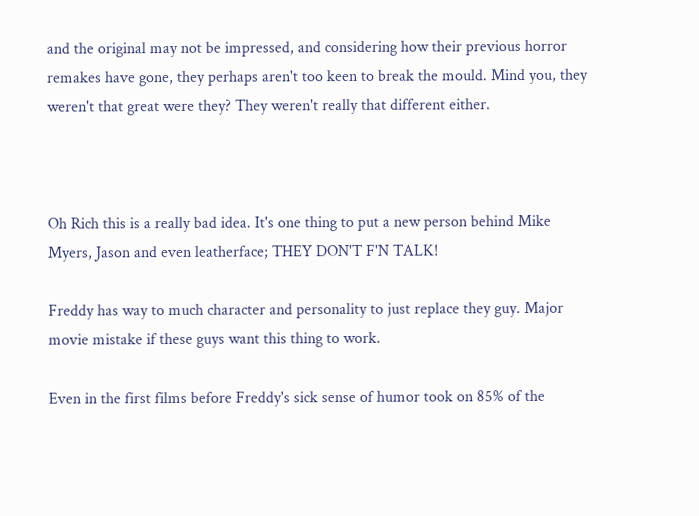and the original may not be impressed, and considering how their previous horror remakes have gone, they perhaps aren't too keen to break the mould. Mind you, they weren't that great were they? They weren't really that different either.



Oh Rich this is a really bad idea. It's one thing to put a new person behind Mike Myers, Jason and even leatherface; THEY DON'T F'N TALK!

Freddy has way to much character and personality to just replace they guy. Major movie mistake if these guys want this thing to work.

Even in the first films before Freddy's sick sense of humor took on 85% of the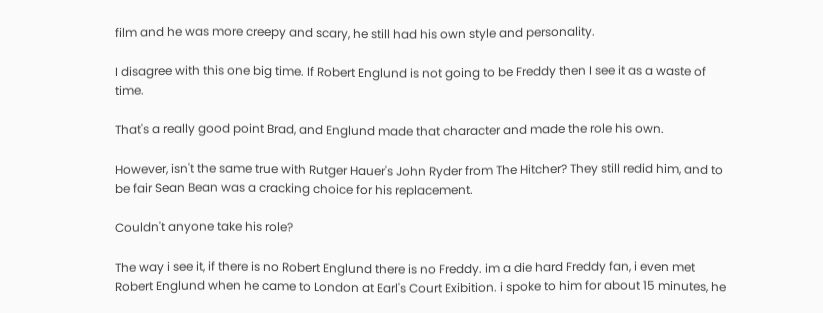film and he was more creepy and scary, he still had his own style and personality.

I disagree with this one big time. If Robert Englund is not going to be Freddy then I see it as a waste of time.

That's a really good point Brad, and Englund made that character and made the role his own.

However, isn't the same true with Rutger Hauer's John Ryder from The Hitcher? They still redid him, and to be fair Sean Bean was a cracking choice for his replacement.

Couldn't anyone take his role?

The way i see it, if there is no Robert Englund there is no Freddy. im a die hard Freddy fan, i even met Robert Englund when he came to London at Earl's Court Exibition. i spoke to him for about 15 minutes, he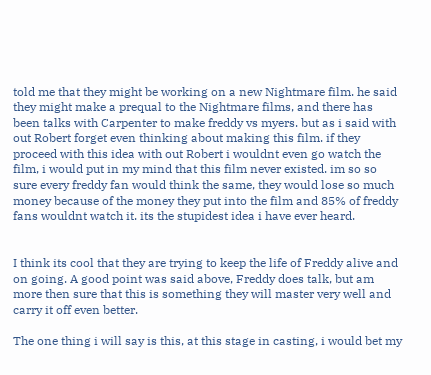told me that they might be working on a new Nightmare film. he said they might make a prequal to the Nightmare films, and there has been talks with Carpenter to make freddy vs myers. but as i said with out Robert forget even thinking about making this film. if they proceed with this idea with out Robert i wouldnt even go watch the film, i would put in my mind that this film never existed. im so so sure every freddy fan would think the same, they would lose so much money because of the money they put into the film and 85% of freddy fans wouldnt watch it. its the stupidest idea i have ever heard.


I think its cool that they are trying to keep the life of Freddy alive and on going. A good point was said above, Freddy does talk, but am more then sure that this is something they will master very well and carry it off even better.

The one thing i will say is this, at this stage in casting, i would bet my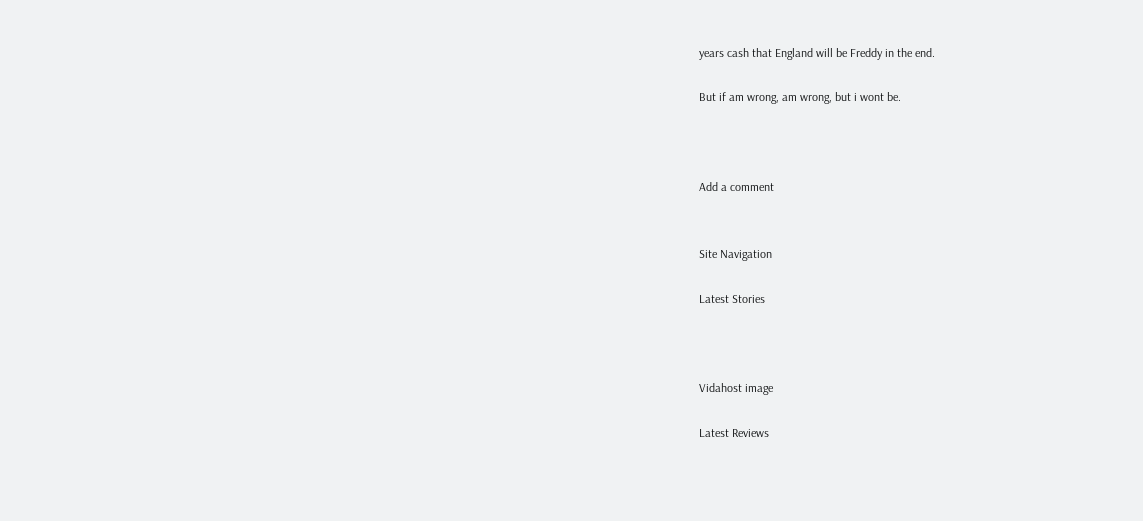years cash that England will be Freddy in the end.

But if am wrong, am wrong, but i wont be.



Add a comment


Site Navigation

Latest Stories



Vidahost image

Latest Reviews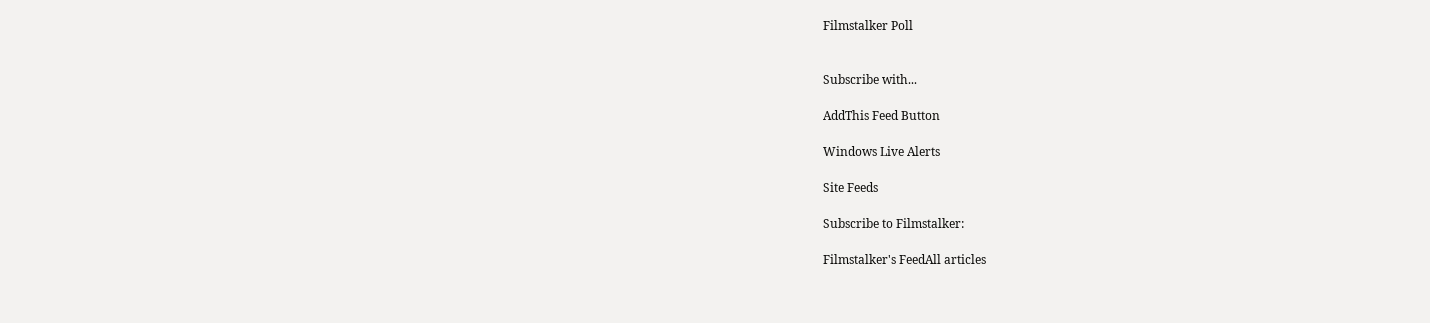Filmstalker Poll


Subscribe with...

AddThis Feed Button

Windows Live Alerts

Site Feeds

Subscribe to Filmstalker:

Filmstalker's FeedAll articles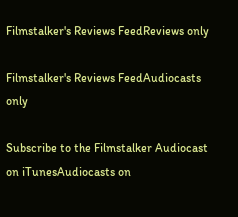Filmstalker's Reviews FeedReviews only

Filmstalker's Reviews FeedAudiocasts only

Subscribe to the Filmstalker Audiocast on iTunesAudiocasts on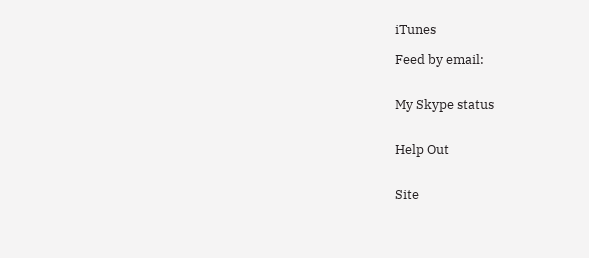iTunes

Feed by email:


My Skype status


Help Out


Site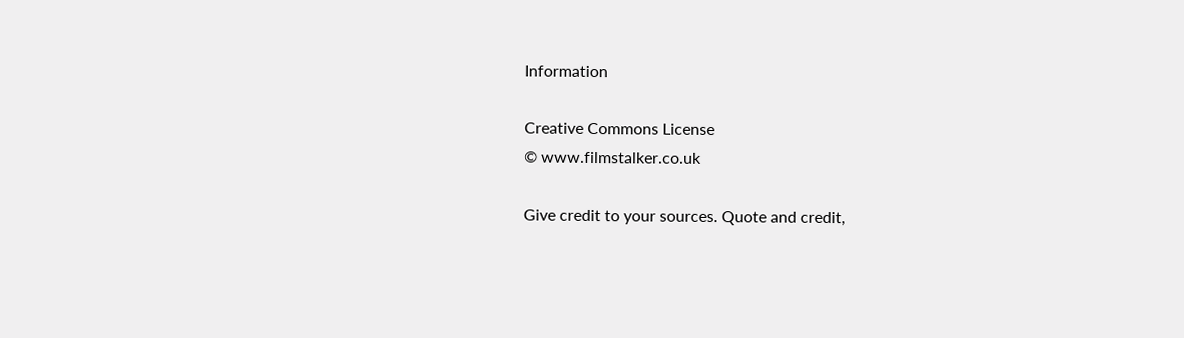Information

Creative Commons License
© www.filmstalker.co.uk

Give credit to your sources. Quote and credit,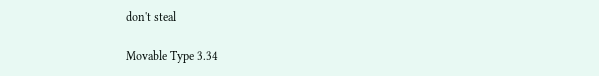don't steal

Movable Type 3.34